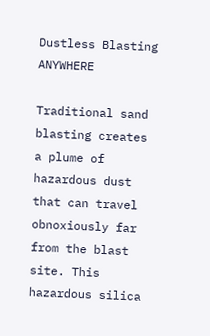Dustless Blasting ANYWHERE

Traditional sand blasting creates a plume of hazardous dust that can travel obnoxiously far from the blast site. This hazardous silica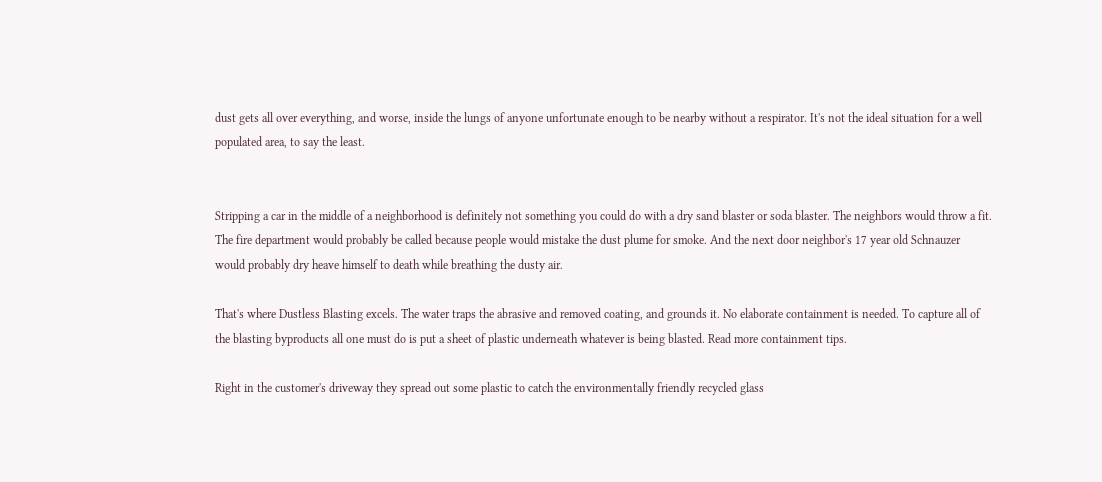dust gets all over everything, and worse, inside the lungs of anyone unfortunate enough to be nearby without a respirator. It's not the ideal situation for a well populated area, to say the least.


Stripping a car in the middle of a neighborhood is definitely not something you could do with a dry sand blaster or soda blaster. The neighbors would throw a fit. The fire department would probably be called because people would mistake the dust plume for smoke. And the next door neighbor's 17 year old Schnauzer would probably dry heave himself to death while breathing the dusty air.

That's where Dustless Blasting excels. The water traps the abrasive and removed coating, and grounds it. No elaborate containment is needed. To capture all of the blasting byproducts all one must do is put a sheet of plastic underneath whatever is being blasted. Read more containment tips.

Right in the customer's driveway they spread out some plastic to catch the environmentally friendly recycled glass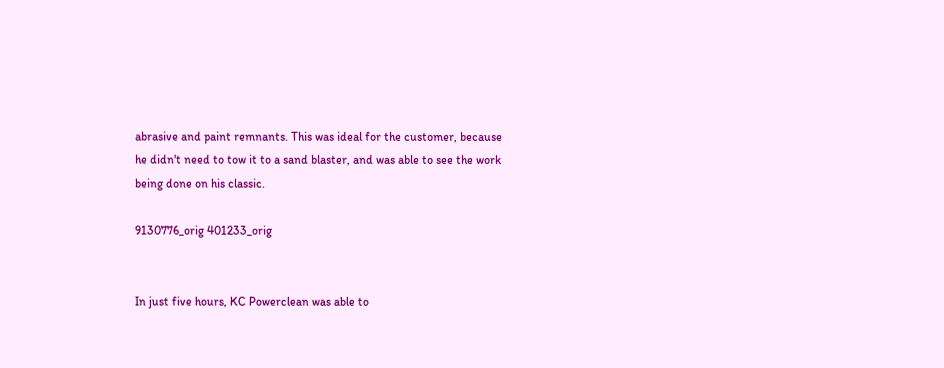abrasive and paint remnants. This was ideal for the customer, because he didn't need to tow it to a sand blaster, and was able to see the work being done on his classic.

9130776_orig 401233_orig


In just five hours, KC Powerclean was able to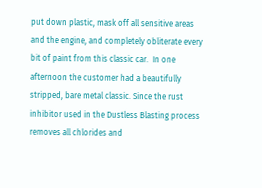put down plastic, mask off all sensitive areas and the engine, and completely obliterate every bit of paint from this classic car.  In one afternoon the customer had a beautifully stripped, bare metal classic. Since the rust inhibitor used in the Dustless Blasting process removes all chlorides and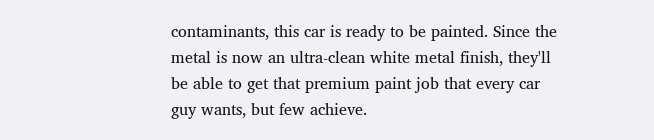contaminants, this car is ready to be painted. Since the metal is now an ultra-clean white metal finish, they'll be able to get that premium paint job that every car guy wants, but few achieve.